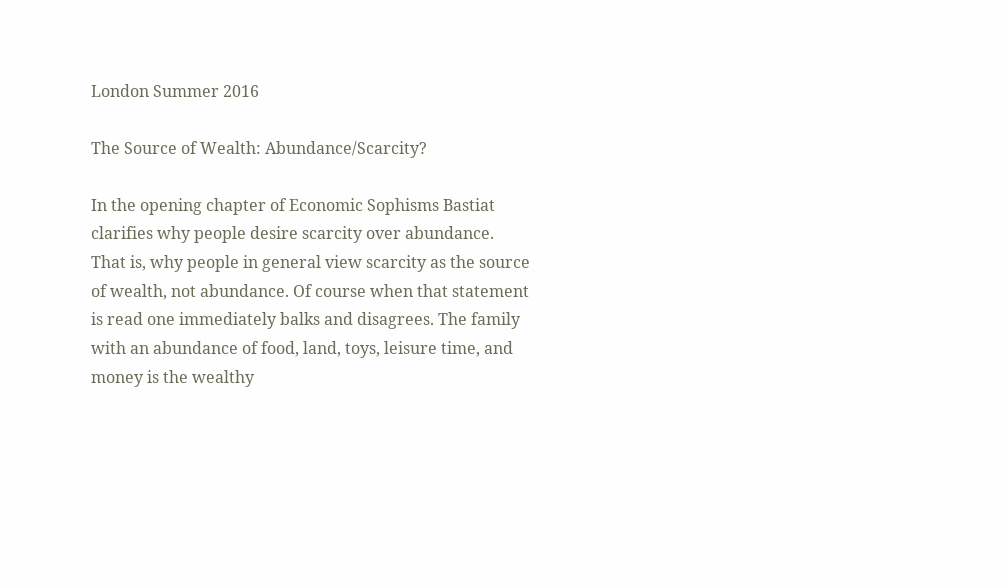London Summer 2016

The Source of Wealth: Abundance/Scarcity?

In the opening chapter of Economic Sophisms Bastiat clarifies why people desire scarcity over abundance. That is, why people in general view scarcity as the source of wealth, not abundance. Of course when that statement is read one immediately balks and disagrees. The family with an abundance of food, land, toys, leisure time, and money is the wealthy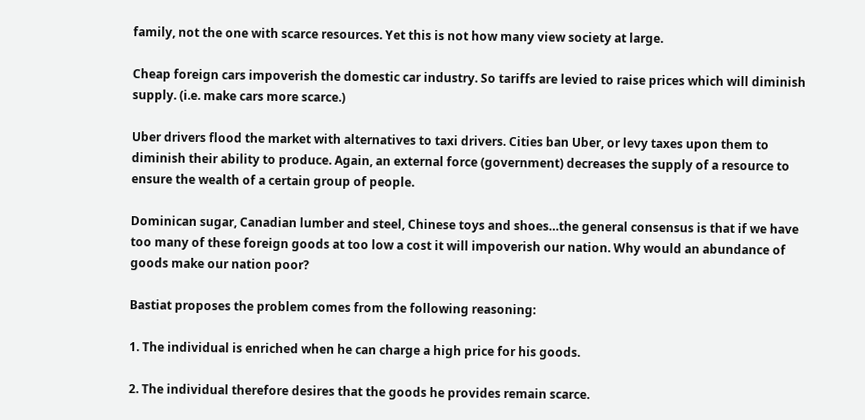family, not the one with scarce resources. Yet this is not how many view society at large.

Cheap foreign cars impoverish the domestic car industry. So tariffs are levied to raise prices which will diminish supply. (i.e. make cars more scarce.)

Uber drivers flood the market with alternatives to taxi drivers. Cities ban Uber, or levy taxes upon them to diminish their ability to produce. Again, an external force (government) decreases the supply of a resource to ensure the wealth of a certain group of people.

Dominican sugar, Canadian lumber and steel, Chinese toys and shoes…the general consensus is that if we have too many of these foreign goods at too low a cost it will impoverish our nation. Why would an abundance of goods make our nation poor?

Bastiat proposes the problem comes from the following reasoning:

1. The individual is enriched when he can charge a high price for his goods.

2. The individual therefore desires that the goods he provides remain scarce.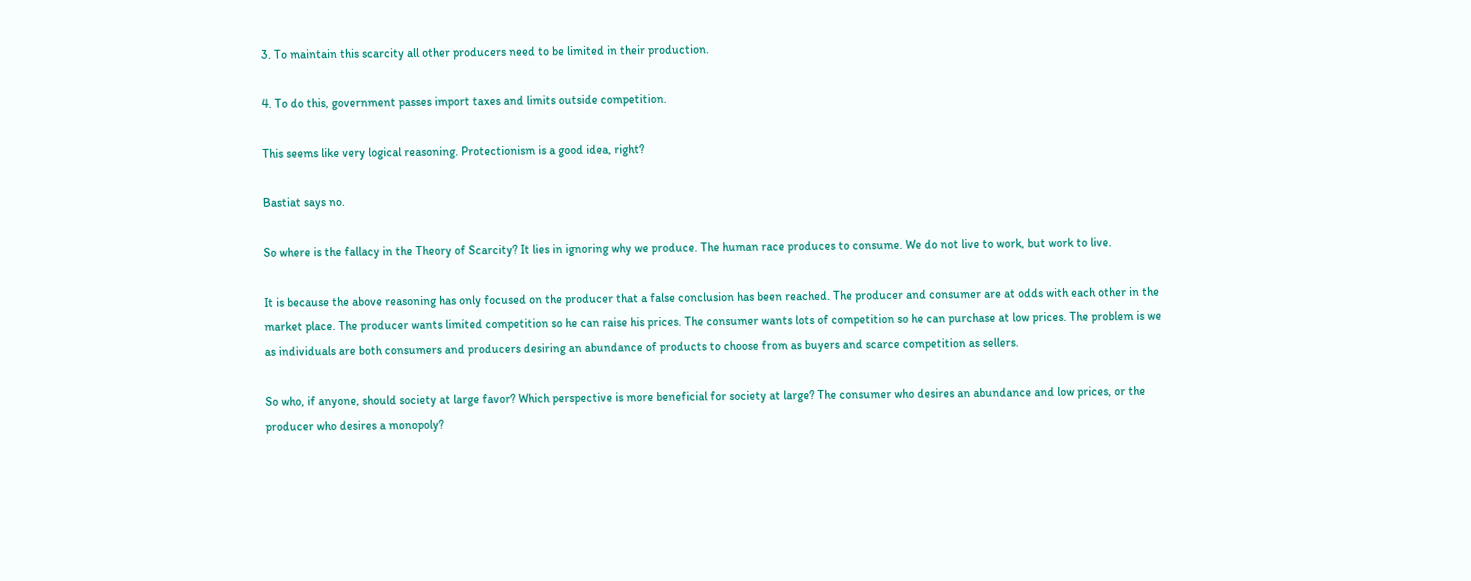3. To maintain this scarcity all other producers need to be limited in their production.

4. To do this, government passes import taxes and limits outside competition.

This seems like very logical reasoning. Protectionism is a good idea, right?

Bastiat says no.

So where is the fallacy in the Theory of Scarcity? It lies in ignoring why we produce. The human race produces to consume. We do not live to work, but work to live.

It is because the above reasoning has only focused on the producer that a false conclusion has been reached. The producer and consumer are at odds with each other in the market place. The producer wants limited competition so he can raise his prices. The consumer wants lots of competition so he can purchase at low prices. The problem is we as individuals are both consumers and producers desiring an abundance of products to choose from as buyers and scarce competition as sellers.

So who, if anyone, should society at large favor? Which perspective is more beneficial for society at large? The consumer who desires an abundance and low prices, or the producer who desires a monopoly?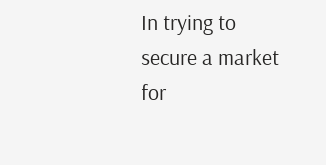In trying to secure a market for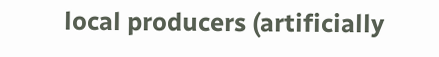local producers (artificially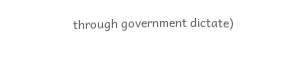through government dictate)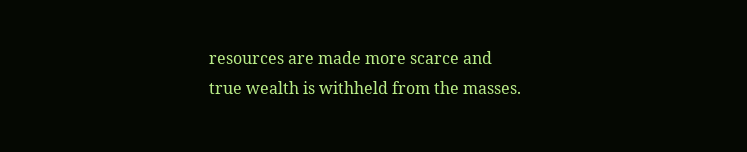resources are made more scarce and true wealth is withheld from the masses.